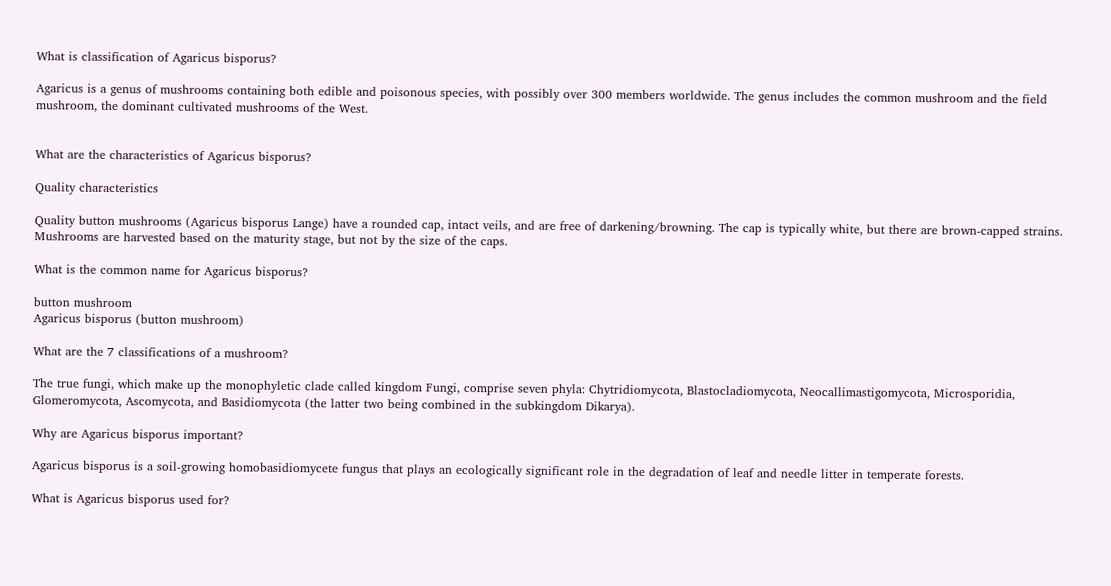What is classification of Agaricus bisporus?

Agaricus is a genus of mushrooms containing both edible and poisonous species, with possibly over 300 members worldwide. The genus includes the common mushroom and the field mushroom, the dominant cultivated mushrooms of the West.


What are the characteristics of Agaricus bisporus?

Quality characteristics

Quality button mushrooms (Agaricus bisporus Lange) have a rounded cap, intact veils, and are free of darkening/browning. The cap is typically white, but there are brown-capped strains. Mushrooms are harvested based on the maturity stage, but not by the size of the caps.

What is the common name for Agaricus bisporus?

button mushroom
Agaricus bisporus (button mushroom)

What are the 7 classifications of a mushroom?

The true fungi, which make up the monophyletic clade called kingdom Fungi, comprise seven phyla: Chytridiomycota, Blastocladiomycota, Neocallimastigomycota, Microsporidia, Glomeromycota, Ascomycota, and Basidiomycota (the latter two being combined in the subkingdom Dikarya).

Why are Agaricus bisporus important?

Agaricus bisporus is a soil-growing homobasidiomycete fungus that plays an ecologically significant role in the degradation of leaf and needle litter in temperate forests.

What is Agaricus bisporus used for?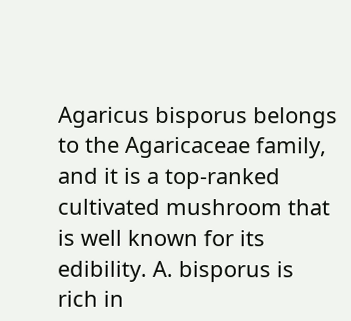Agaricus bisporus belongs to the Agaricaceae family, and it is a top-ranked cultivated mushroom that is well known for its edibility. A. bisporus is rich in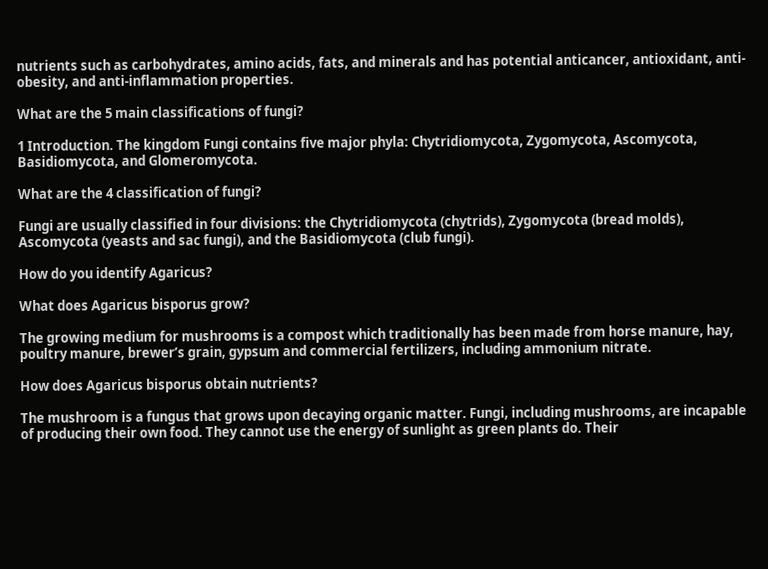nutrients such as carbohydrates, amino acids, fats, and minerals and has potential anticancer, antioxidant, anti-obesity, and anti-inflammation properties.

What are the 5 main classifications of fungi?

1 Introduction. The kingdom Fungi contains five major phyla: Chytridiomycota, Zygomycota, Ascomycota, Basidiomycota, and Glomeromycota.

What are the 4 classification of fungi?

Fungi are usually classified in four divisions: the Chytridiomycota (chytrids), Zygomycota (bread molds), Ascomycota (yeasts and sac fungi), and the Basidiomycota (club fungi).

How do you identify Agaricus?

What does Agaricus bisporus grow?

The growing medium for mushrooms is a compost which traditionally has been made from horse manure, hay, poultry manure, brewer’s grain, gypsum and commercial fertilizers, including ammonium nitrate.

How does Agaricus bisporus obtain nutrients?

The mushroom is a fungus that grows upon decaying organic matter. Fungi, including mushrooms, are incapable of producing their own food. They cannot use the energy of sunlight as green plants do. Their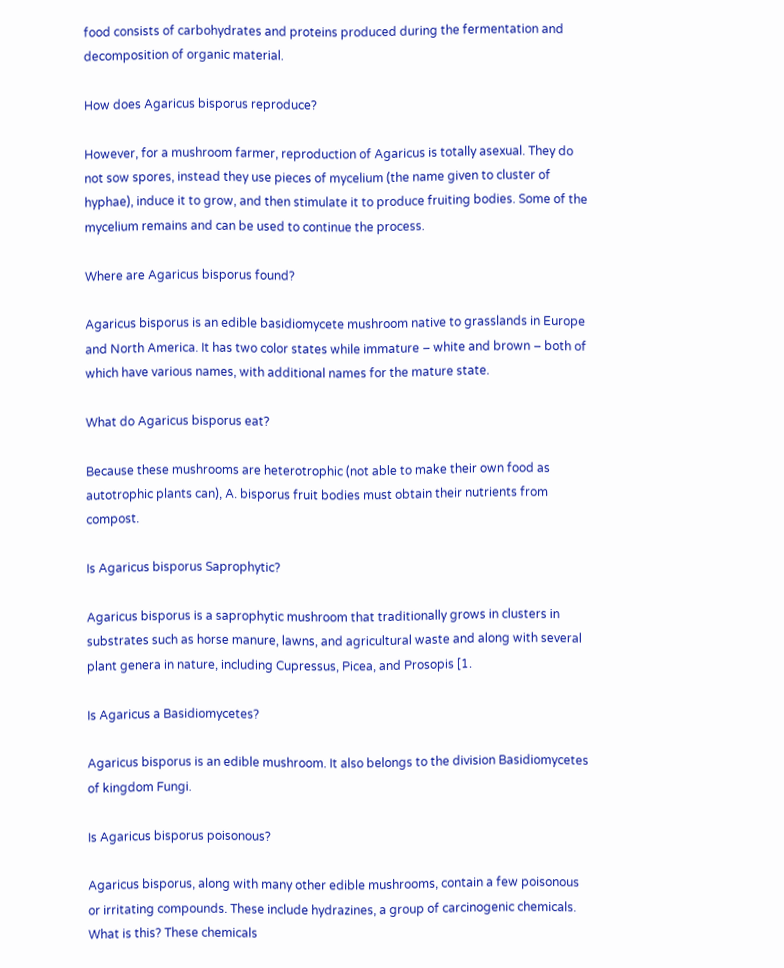food consists of carbohydrates and proteins produced during the fermentation and decomposition of organic material.

How does Agaricus bisporus reproduce?

However, for a mushroom farmer, reproduction of Agaricus is totally asexual. They do not sow spores, instead they use pieces of mycelium (the name given to cluster of hyphae), induce it to grow, and then stimulate it to produce fruiting bodies. Some of the mycelium remains and can be used to continue the process.

Where are Agaricus bisporus found?

Agaricus bisporus is an edible basidiomycete mushroom native to grasslands in Europe and North America. It has two color states while immature – white and brown – both of which have various names, with additional names for the mature state.

What do Agaricus bisporus eat?

Because these mushrooms are heterotrophic (not able to make their own food as autotrophic plants can), A. bisporus fruit bodies must obtain their nutrients from compost.

Is Agaricus bisporus Saprophytic?

Agaricus bisporus is a saprophytic mushroom that traditionally grows in clusters in substrates such as horse manure, lawns, and agricultural waste and along with several plant genera in nature, including Cupressus, Picea, and Prosopis [1.

Is Agaricus a Basidiomycetes?

Agaricus bisporus is an edible mushroom. It also belongs to the division Basidiomycetes of kingdom Fungi.

Is Agaricus bisporus poisonous?

Agaricus bisporus, along with many other edible mushrooms, contain a few poisonous or irritating compounds. These include hydrazines, a group of carcinogenic chemicals. What is this? These chemicals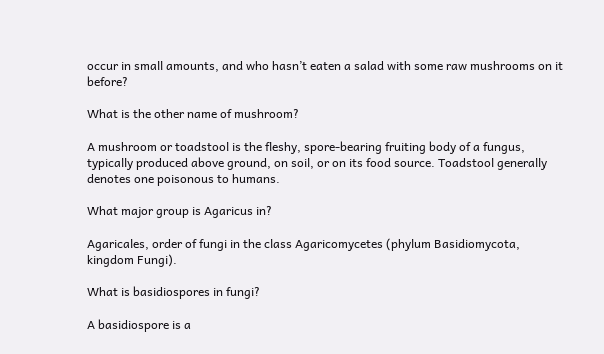occur in small amounts, and who hasn’t eaten a salad with some raw mushrooms on it before?

What is the other name of mushroom?

A mushroom or toadstool is the fleshy, spore-bearing fruiting body of a fungus, typically produced above ground, on soil, or on its food source. Toadstool generally denotes one poisonous to humans.

What major group is Agaricus in?

Agaricales, order of fungi in the class Agaricomycetes (phylum Basidiomycota, kingdom Fungi).

What is basidiospores in fungi?

A basidiospore is a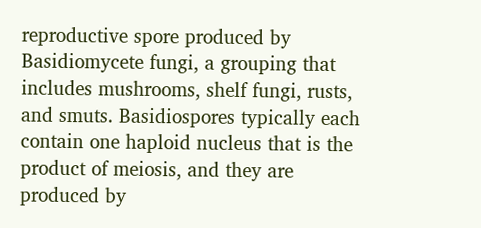reproductive spore produced by Basidiomycete fungi, a grouping that includes mushrooms, shelf fungi, rusts, and smuts. Basidiospores typically each contain one haploid nucleus that is the product of meiosis, and they are produced by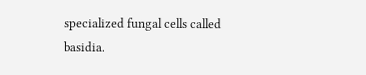specialized fungal cells called basidia.